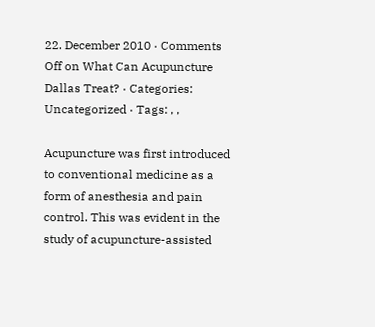22. December 2010 · Comments Off on What Can Acupuncture Dallas Treat? · Categories: Uncategorized · Tags: , ,

Acupuncture was first introduced to conventional medicine as a form of anesthesia and pain control. This was evident in the study of acupuncture-assisted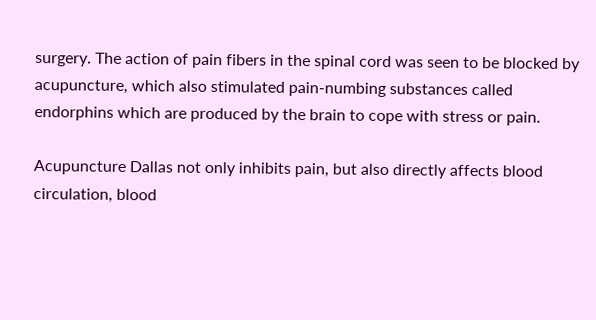surgery. The action of pain fibers in the spinal cord was seen to be blocked by acupuncture, which also stimulated pain-numbing substances called endorphins which are produced by the brain to cope with stress or pain.

Acupuncture Dallas not only inhibits pain, but also directly affects blood circulation, blood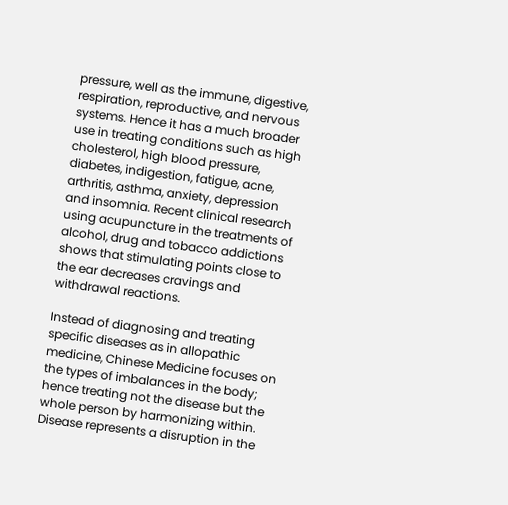pressure, well as the immune, digestive, respiration, reproductive, and nervous systems. Hence it has a much broader use in treating conditions such as high cholesterol, high blood pressure, diabetes, indigestion, fatigue, acne, arthritis, asthma, anxiety, depression and insomnia. Recent clinical research using acupuncture in the treatments of alcohol, drug and tobacco addictions shows that stimulating points close to the ear decreases cravings and withdrawal reactions.

Instead of diagnosing and treating specific diseases as in allopathic medicine, Chinese Medicine focuses on the types of imbalances in the body; hence treating not the disease but the whole person by harmonizing within. Disease represents a disruption in the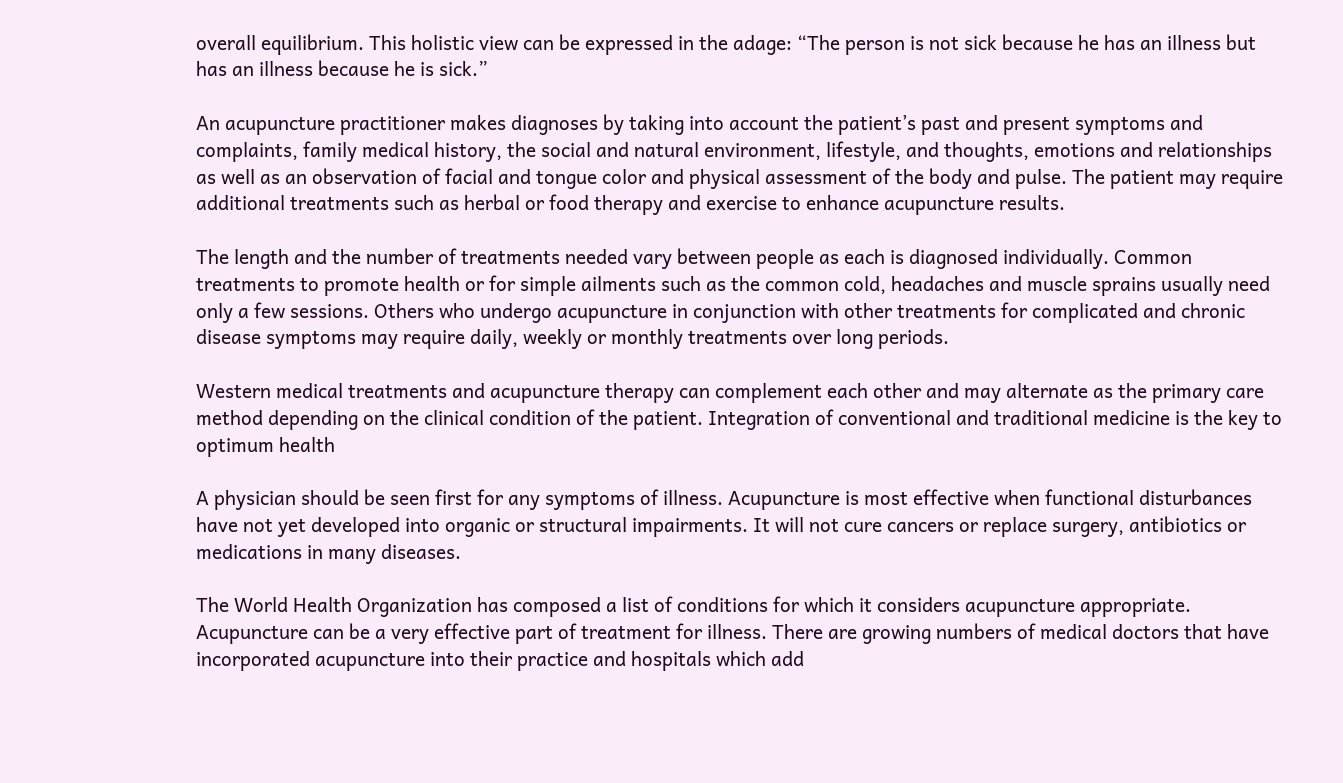overall equilibrium. This holistic view can be expressed in the adage: “The person is not sick because he has an illness but has an illness because he is sick.”

An acupuncture practitioner makes diagnoses by taking into account the patient’s past and present symptoms and complaints, family medical history, the social and natural environment, lifestyle, and thoughts, emotions and relationships as well as an observation of facial and tongue color and physical assessment of the body and pulse. The patient may require additional treatments such as herbal or food therapy and exercise to enhance acupuncture results.

The length and the number of treatments needed vary between people as each is diagnosed individually. Common treatments to promote health or for simple ailments such as the common cold, headaches and muscle sprains usually need only a few sessions. Others who undergo acupuncture in conjunction with other treatments for complicated and chronic disease symptoms may require daily, weekly or monthly treatments over long periods.

Western medical treatments and acupuncture therapy can complement each other and may alternate as the primary care method depending on the clinical condition of the patient. Integration of conventional and traditional medicine is the key to optimum health

A physician should be seen first for any symptoms of illness. Acupuncture is most effective when functional disturbances have not yet developed into organic or structural impairments. It will not cure cancers or replace surgery, antibiotics or medications in many diseases.

The World Health Organization has composed a list of conditions for which it considers acupuncture appropriate. Acupuncture can be a very effective part of treatment for illness. There are growing numbers of medical doctors that have incorporated acupuncture into their practice and hospitals which add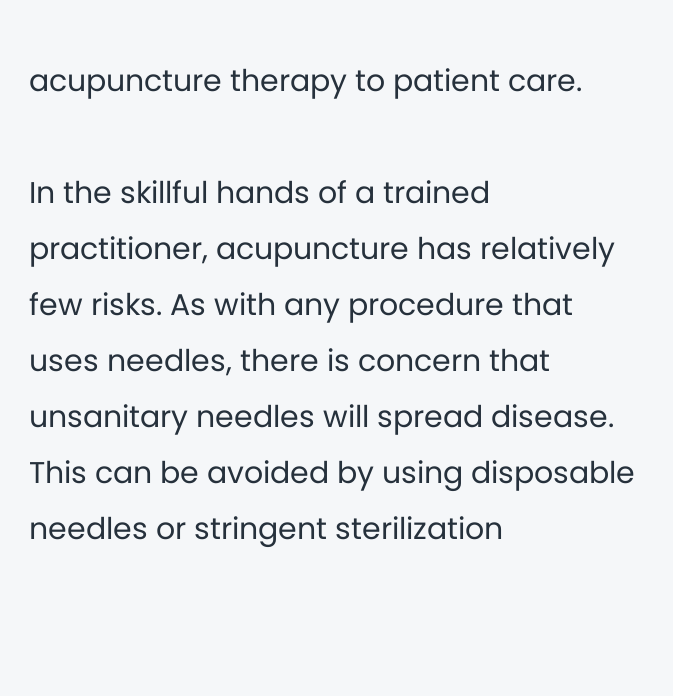acupuncture therapy to patient care.

In the skillful hands of a trained practitioner, acupuncture has relatively few risks. As with any procedure that uses needles, there is concern that unsanitary needles will spread disease. This can be avoided by using disposable needles or stringent sterilization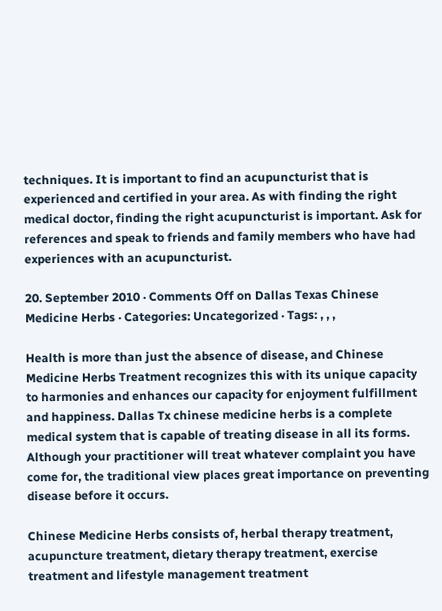techniques. It is important to find an acupuncturist that is experienced and certified in your area. As with finding the right medical doctor, finding the right acupuncturist is important. Ask for references and speak to friends and family members who have had experiences with an acupuncturist.

20. September 2010 · Comments Off on Dallas Texas Chinese Medicine Herbs · Categories: Uncategorized · Tags: , , ,

Health is more than just the absence of disease, and Chinese Medicine Herbs Treatment recognizes this with its unique capacity to harmonies and enhances our capacity for enjoyment fulfillment and happiness. Dallas Tx chinese medicine herbs is a complete medical system that is capable of treating disease in all its forms. Although your practitioner will treat whatever complaint you have come for, the traditional view places great importance on preventing disease before it occurs.

Chinese Medicine Herbs consists of, herbal therapy treatment, acupuncture treatment, dietary therapy treatment, exercise treatment and lifestyle management treatment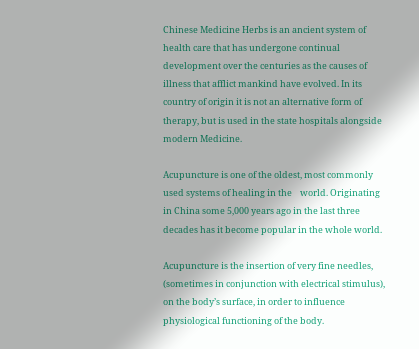Chinese Medicine Herbs is an ancient system of health care that has undergone continual development over the centuries as the causes of illness that afflict mankind have evolved. In its country of origin it is not an alternative form of therapy, but is used in the state hospitals alongside modern Medicine.

Acupuncture is one of the oldest, most commonly used systems of healing in the    world. Originating in China some 5,000 years ago in the last three decades has it become popular in the whole world.

Acupuncture is the insertion of very fine needles, (sometimes in conjunction with electrical stimulus), on the body’s surface, in order to influence physiological functioning of the body.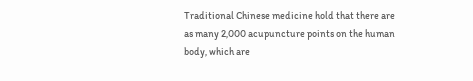Traditional Chinese medicine hold that there are as many 2,000 acupuncture points on the human body, which are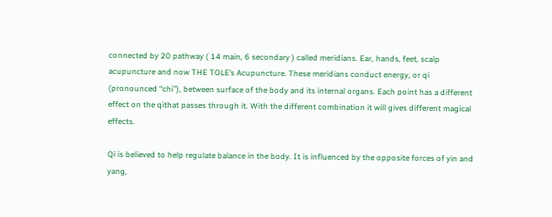connected by 20 pathway ( 14 main, 6 secondary ) called meridians. Ear, hands, feet, scalp acupuncture and now THE TOLE’s Acupuncture. These meridians conduct energy, or qi (pronounced “chi”), between surface of the body and its internal organs. Each point has a different effect on the qithat passes through it. With the different combination it will gives different magical effects.

Qi is believed to help regulate balance in the body. It is influenced by the opposite forces of yin and yang,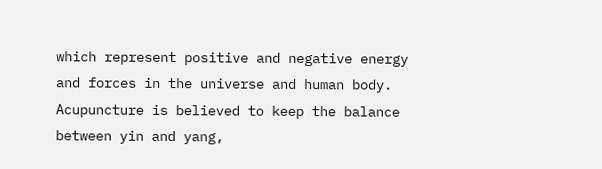which represent positive and negative energy and forces in the universe and human body. Acupuncture is believed to keep the balance between yin and yang,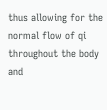thus allowing for the normal flow of qi throughout the body and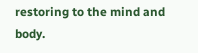restoring to the mind and body.